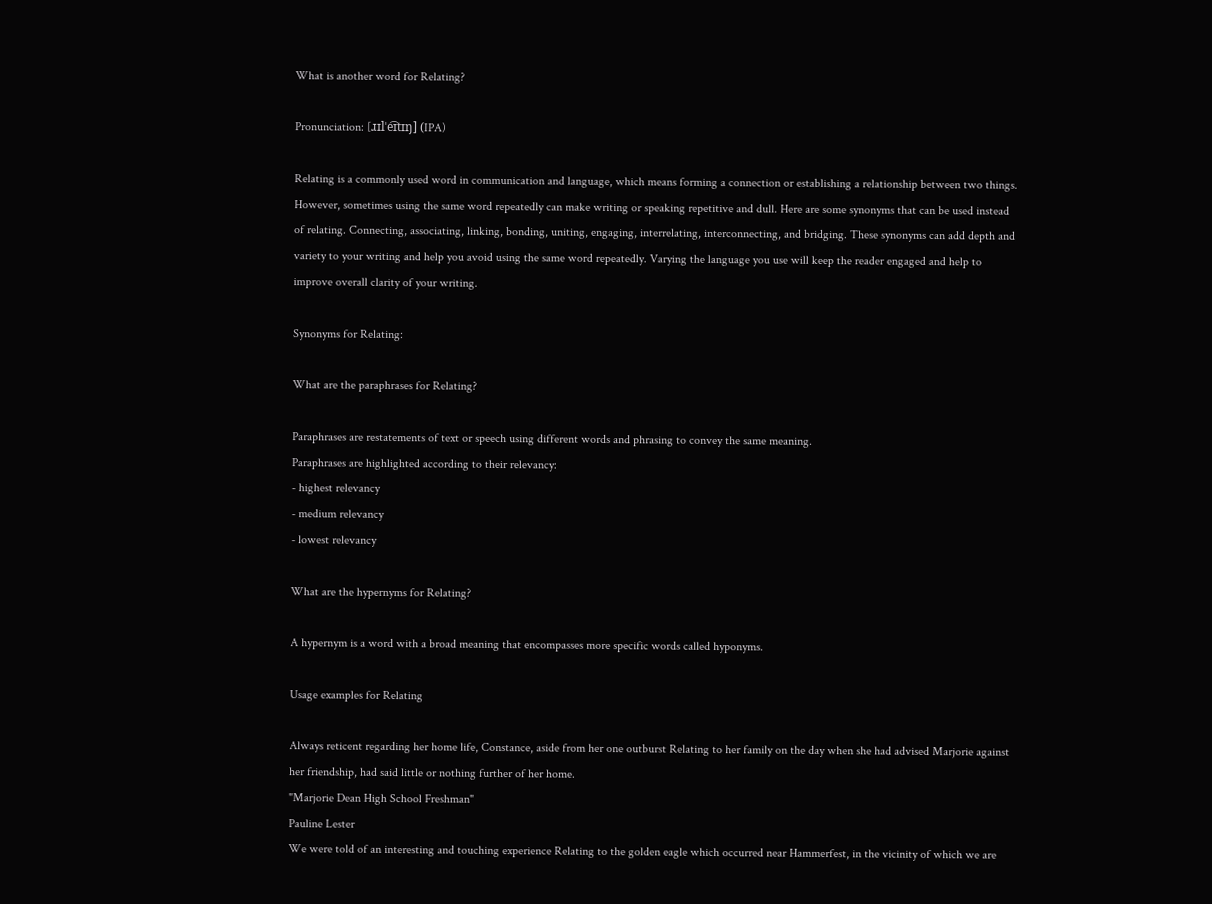What is another word for Relating?

Pronunciation: [ɹɪlˈe͡ɪtɪŋ] (IPA)

Relating is a commonly used word in communication and language, which means forming a connection or establishing a relationship between two things. However, sometimes using the same word repeatedly can make writing or speaking repetitive and dull. Here are some synonyms that can be used instead of relating. Connecting, associating, linking, bonding, uniting, engaging, interrelating, interconnecting, and bridging. These synonyms can add depth and variety to your writing and help you avoid using the same word repeatedly. Varying the language you use will keep the reader engaged and help to improve overall clarity of your writing.

Synonyms for Relating:

What are the paraphrases for Relating?

Paraphrases are restatements of text or speech using different words and phrasing to convey the same meaning.
Paraphrases are highlighted according to their relevancy:
- highest relevancy
- medium relevancy
- lowest relevancy

What are the hypernyms for Relating?

A hypernym is a word with a broad meaning that encompasses more specific words called hyponyms.

Usage examples for Relating

Always reticent regarding her home life, Constance, aside from her one outburst Relating to her family on the day when she had advised Marjorie against her friendship, had said little or nothing further of her home.
"Marjorie Dean High School Freshman"
Pauline Lester
We were told of an interesting and touching experience Relating to the golden eagle which occurred near Hammerfest, in the vicinity of which we are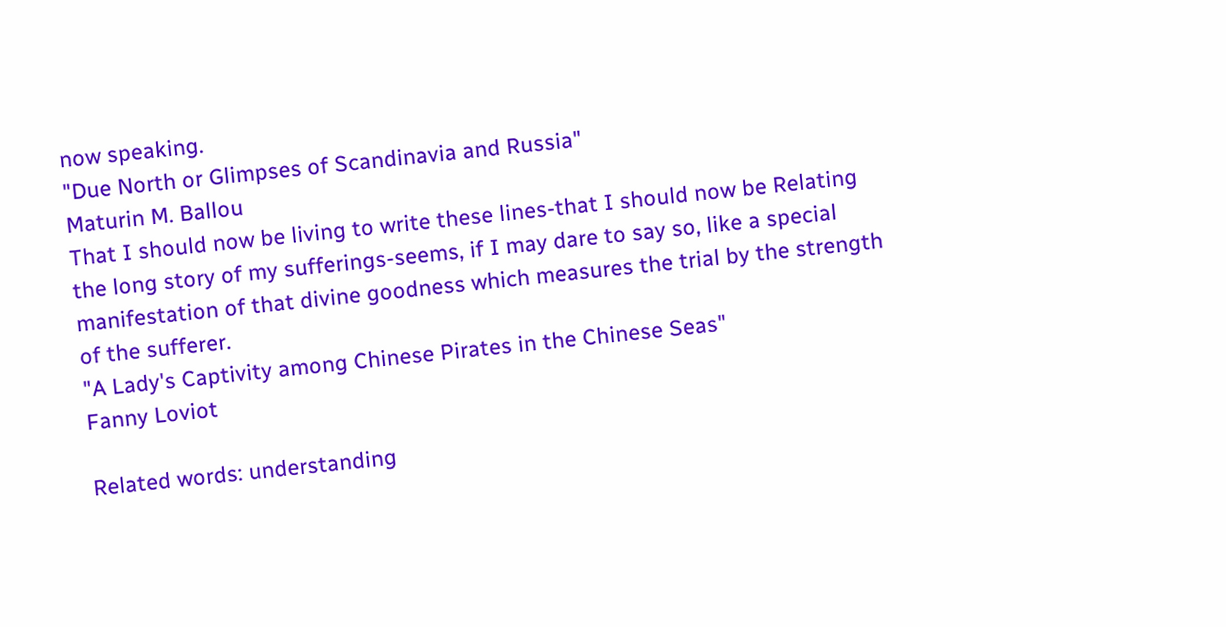now speaking.
"Due North or Glimpses of Scandinavia and Russia"
Maturin M. Ballou
That I should now be living to write these lines-that I should now be Relating the long story of my sufferings-seems, if I may dare to say so, like a special manifestation of that divine goodness which measures the trial by the strength of the sufferer.
"A Lady's Captivity among Chinese Pirates in the Chinese Seas"
Fanny Loviot

Related words: understanding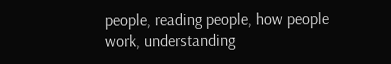people, reading people, how people work, understanding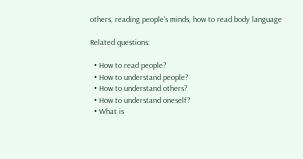others, reading people's minds, how to read body language

Related questions:

  • How to read people?
  • How to understand people?
  • How to understand others?
  • How to understand oneself?
  • What is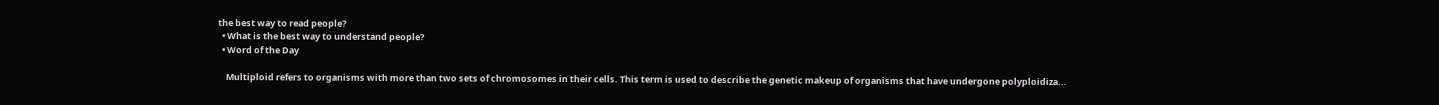the best way to read people?
  • What is the best way to understand people?
  • Word of the Day

    Multiploid refers to organisms with more than two sets of chromosomes in their cells. This term is used to describe the genetic makeup of organisms that have undergone polyploidiza...